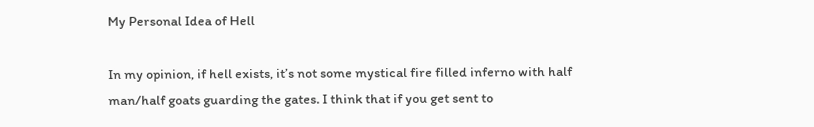My Personal Idea of Hell

In my opinion, if hell exists, it’s not some mystical fire filled inferno with half man/half goats guarding the gates. I think that if you get sent to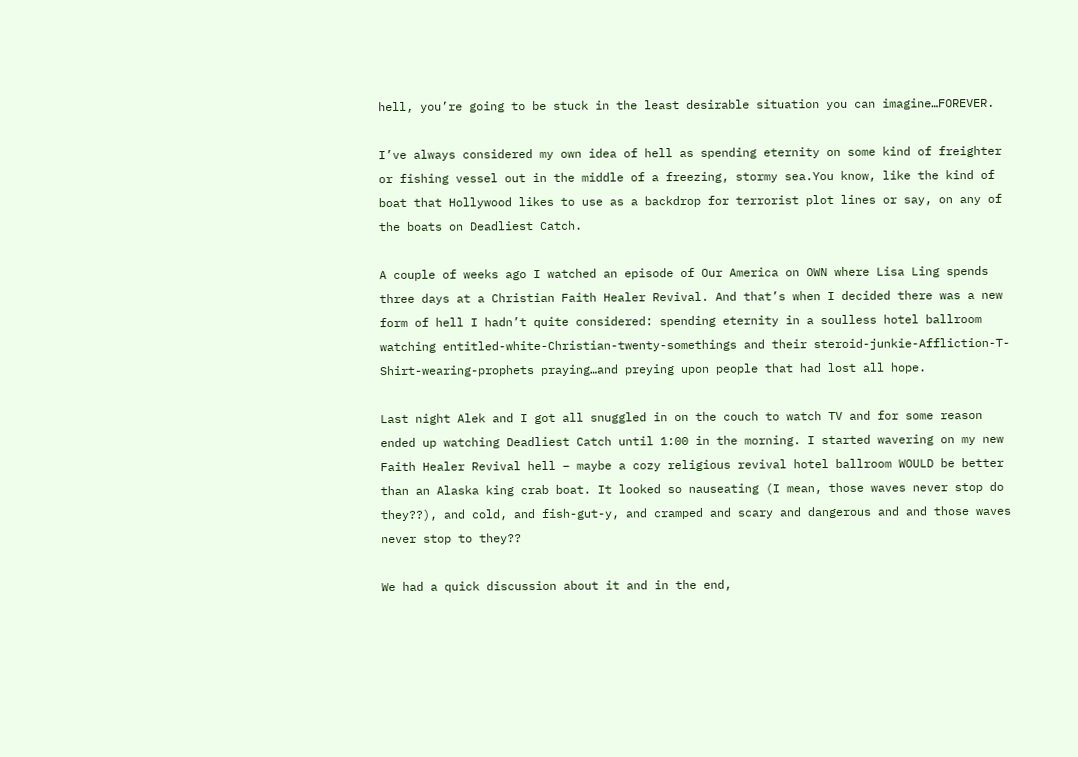hell, you’re going to be stuck in the least desirable situation you can imagine…FOREVER.

I’ve always considered my own idea of hell as spending eternity on some kind of freighter or fishing vessel out in the middle of a freezing, stormy sea.You know, like the kind of boat that Hollywood likes to use as a backdrop for terrorist plot lines or say, on any of the boats on Deadliest Catch.

A couple of weeks ago I watched an episode of Our America on OWN where Lisa Ling spends three days at a Christian Faith Healer Revival. And that’s when I decided there was a new form of hell I hadn’t quite considered: spending eternity in a soulless hotel ballroom watching entitled-white-Christian-twenty-somethings and their steroid-junkie-Affliction-T-Shirt-wearing-prophets praying…and preying upon people that had lost all hope.

Last night Alek and I got all snuggled in on the couch to watch TV and for some reason ended up watching Deadliest Catch until 1:00 in the morning. I started wavering on my new Faith Healer Revival hell – maybe a cozy religious revival hotel ballroom WOULD be better than an Alaska king crab boat. It looked so nauseating (I mean, those waves never stop do they??), and cold, and fish-gut-y, and cramped and scary and dangerous and and those waves never stop to they??

We had a quick discussion about it and in the end,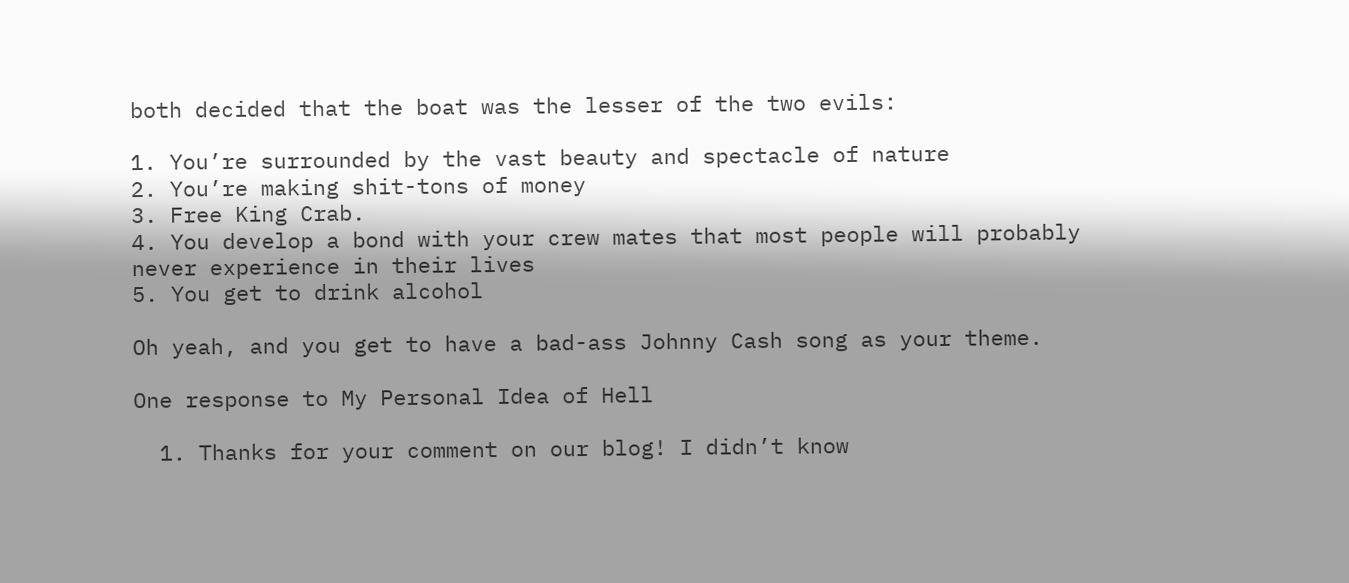both decided that the boat was the lesser of the two evils:

1. You’re surrounded by the vast beauty and spectacle of nature
2. You’re making shit-tons of money
3. Free King Crab.
4. You develop a bond with your crew mates that most people will probably never experience in their lives
5. You get to drink alcohol

Oh yeah, and you get to have a bad-ass Johnny Cash song as your theme.

One response to My Personal Idea of Hell

  1. Thanks for your comment on our blog! I didn’t know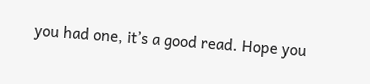you had one, it’s a good read. Hope you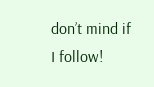don’t mind if I follow!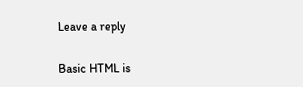Leave a reply

Basic HTML is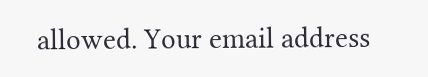allowed. Your email address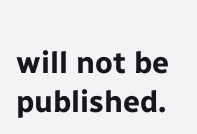will not be published.